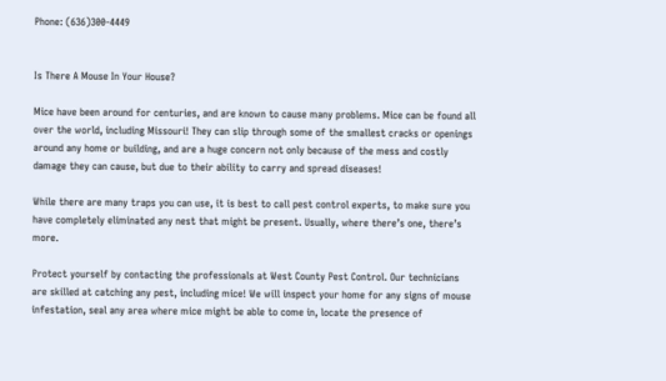Phone: (636)300-4449


Is There A Mouse In Your House?

Mice have been around for centuries, and are known to cause many problems. Mice can be found all over the world, including Missouri! They can slip through some of the smallest cracks or openings around any home or building, and are a huge concern not only because of the mess and costly damage they can cause, but due to their ability to carry and spread diseases!

While there are many traps you can use, it is best to call pest control experts, to make sure you have completely eliminated any nest that might be present. Usually, where there’s one, there’s more.

Protect yourself by contacting the professionals at West County Pest Control. Our technicians are skilled at catching any pest, including mice! We will inspect your home for any signs of mouse infestation, seal any area where mice might be able to come in, locate the presence of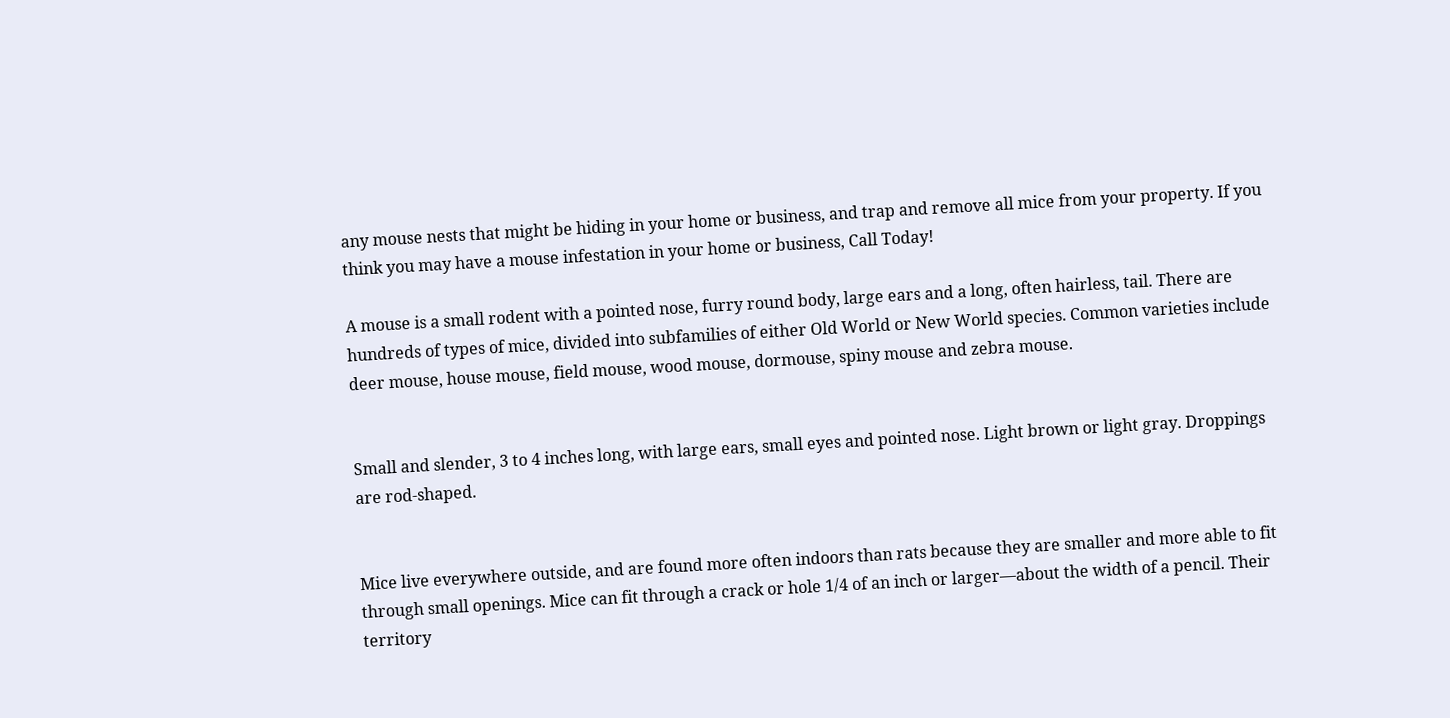any mouse nests that might be hiding in your home or business, and trap and remove all mice from your property. If you think you may have a mouse infestation in your home or business, Call Today!

A mouse is a small rodent with a pointed nose, furry round body, large ears and a long, often hairless, tail. There are hundreds of types of mice, divided into subfamilies of either Old World or New World species. Common varieties include deer mouse, house mouse, field mouse, wood mouse, dormouse, spiny mouse and zebra mouse.


Small and slender, 3 to 4 inches long, with large ears, small eyes and pointed nose. Light brown or light gray. Droppings are rod-shaped.


Mice live everywhere outside, and are found more often indoors than rats because they are smaller and more able to fit through small openings. Mice can fit through a crack or hole 1/4 of an inch or larger—about the width of a pencil. Their territory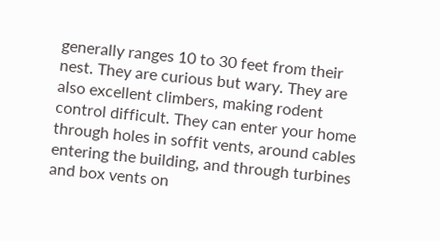generally ranges 10 to 30 feet from their nest. They are curious but wary. They are also excellent climbers, making rodent control difficult. They can enter your home through holes in soffit vents, around cables entering the building, and through turbines and box vents on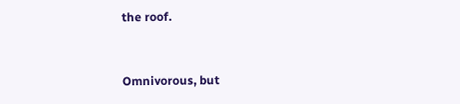the roof.



Omnivorous, but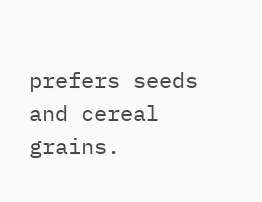prefers seeds and cereal grains.